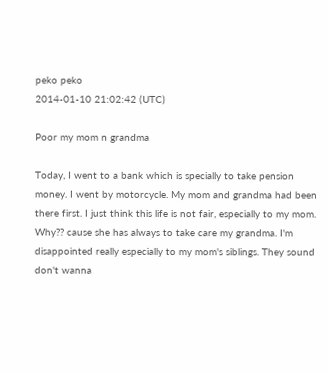peko peko
2014-01-10 21:02:42 (UTC)

Poor my mom n grandma

Today, I went to a bank which is specially to take pension money. I went by motorcycle. My mom and grandma had been there first. I just think this life is not fair, especially to my mom. Why?? cause she has always to take care my grandma. I'm disappointed really especially to my mom's siblings. They sound don't wanna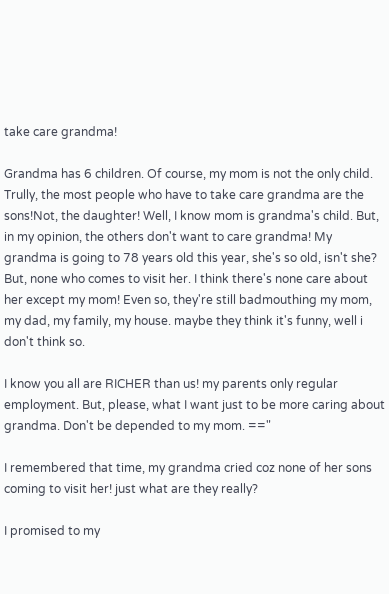take care grandma!

Grandma has 6 children. Of course, my mom is not the only child. Trully, the most people who have to take care grandma are the sons!Not, the daughter! Well, I know mom is grandma's child. But, in my opinion, the others don't want to care grandma! My grandma is going to 78 years old this year, she's so old, isn't she? But, none who comes to visit her. I think there's none care about her except my mom! Even so, they're still badmouthing my mom, my dad, my family, my house. maybe they think it's funny, well i don't think so.

I know you all are RICHER than us! my parents only regular employment. But, please, what I want just to be more caring about grandma. Don't be depended to my mom. =="

I remembered that time, my grandma cried coz none of her sons coming to visit her! just what are they really?

I promised to my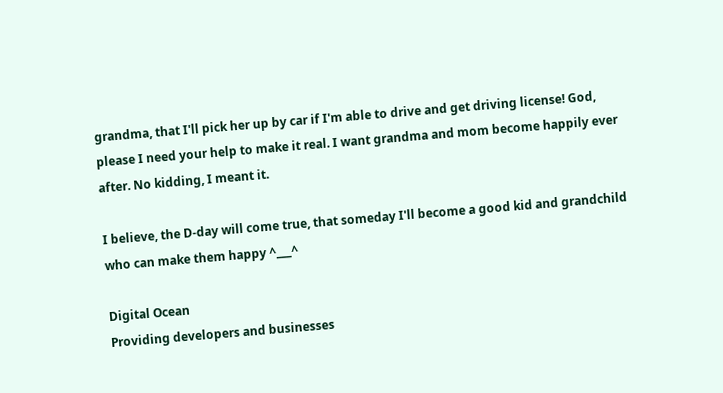grandma, that I'll pick her up by car if I'm able to drive and get driving license! God, please I need your help to make it real. I want grandma and mom become happily ever after. No kidding, I meant it.

I believe, the D-day will come true, that someday I'll become a good kid and grandchild who can make them happy ^___^

Digital Ocean
Providing developers and businesses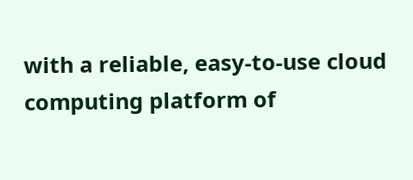with a reliable, easy-to-use cloud computing platform of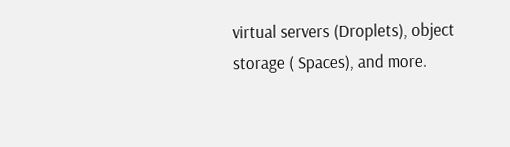virtual servers (Droplets), object storage ( Spaces), and more.